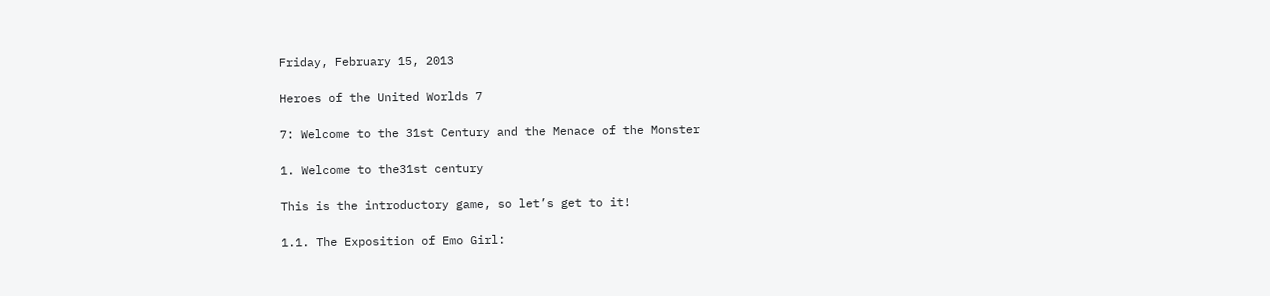Friday, February 15, 2013

Heroes of the United Worlds 7

7: Welcome to the 31st Century and the Menace of the Monster

1. Welcome to the31st century

This is the introductory game, so let’s get to it!

1.1. The Exposition of Emo Girl: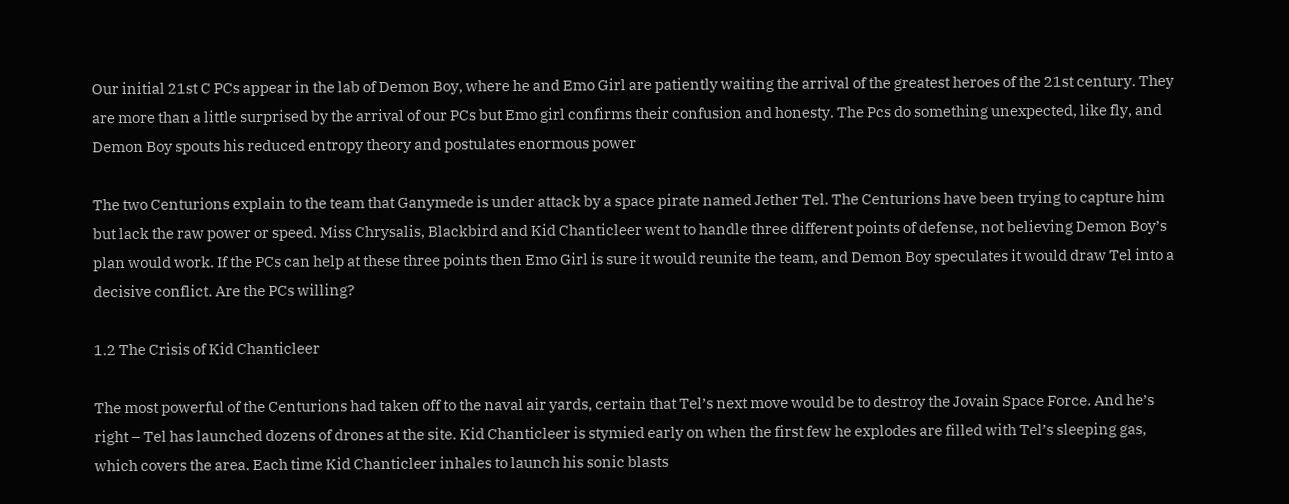Our initial 21st C PCs appear in the lab of Demon Boy, where he and Emo Girl are patiently waiting the arrival of the greatest heroes of the 21st century. They are more than a little surprised by the arrival of our PCs but Emo girl confirms their confusion and honesty. The Pcs do something unexpected, like fly, and Demon Boy spouts his reduced entropy theory and postulates enormous power

The two Centurions explain to the team that Ganymede is under attack by a space pirate named Jether Tel. The Centurions have been trying to capture him but lack the raw power or speed. Miss Chrysalis, Blackbird and Kid Chanticleer went to handle three different points of defense, not believing Demon Boy’s plan would work. If the PCs can help at these three points then Emo Girl is sure it would reunite the team, and Demon Boy speculates it would draw Tel into a decisive conflict. Are the PCs willing?

1.2 The Crisis of Kid Chanticleer

The most powerful of the Centurions had taken off to the naval air yards, certain that Tel’s next move would be to destroy the Jovain Space Force. And he’s right – Tel has launched dozens of drones at the site. Kid Chanticleer is stymied early on when the first few he explodes are filled with Tel’s sleeping gas, which covers the area. Each time Kid Chanticleer inhales to launch his sonic blasts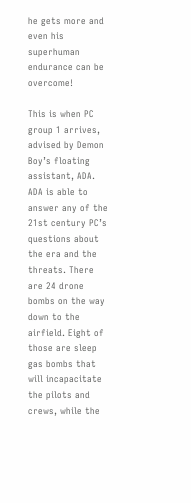he gets more and even his superhuman endurance can be overcome!

This is when PC group 1 arrives, advised by Demon Boy’s floating assistant, ADA. ADA is able to answer any of the 21st century PC’s questions about the era and the threats. There are 24 drone bombs on the way down to the airfield. Eight of those are sleep gas bombs that will incapacitate the pilots and crews, while the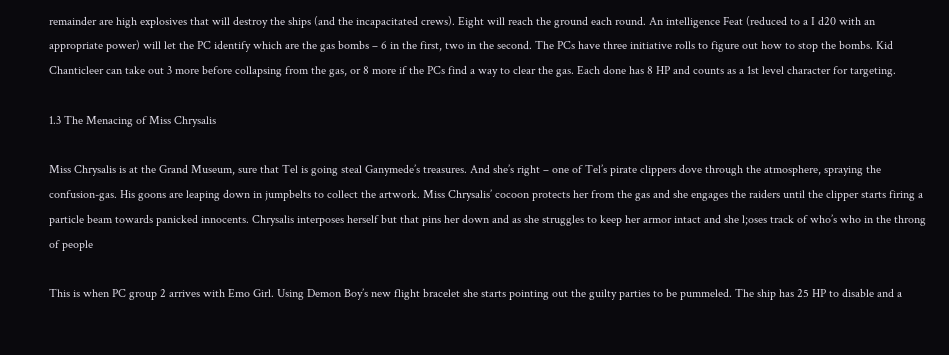remainder are high explosives that will destroy the ships (and the incapacitated crews). Eight will reach the ground each round. An intelligence Feat (reduced to a I d20 with an appropriate power) will let the PC identify which are the gas bombs – 6 in the first, two in the second. The PCs have three initiative rolls to figure out how to stop the bombs. Kid Chanticleer can take out 3 more before collapsing from the gas, or 8 more if the PCs find a way to clear the gas. Each done has 8 HP and counts as a 1st level character for targeting.

1.3 The Menacing of Miss Chrysalis

Miss Chrysalis is at the Grand Museum, sure that Tel is going steal Ganymede’s treasures. And she’s right – one of Tel’s pirate clippers dove through the atmosphere, spraying the confusion-gas. His goons are leaping down in jumpbelts to collect the artwork. Miss Chrysalis’ cocoon protects her from the gas and she engages the raiders until the clipper starts firing a particle beam towards panicked innocents. Chrysalis interposes herself but that pins her down and as she struggles to keep her armor intact and she l;oses track of who’s who in the throng of people

This is when PC group 2 arrives with Emo Girl. Using Demon Boy’s new flight bracelet she starts pointing out the guilty parties to be pummeled. The ship has 25 HP to disable and a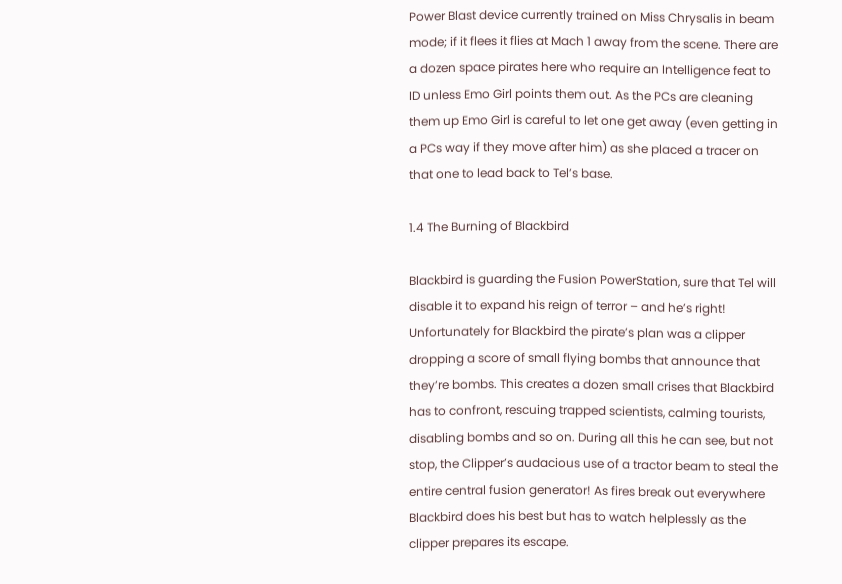Power Blast device currently trained on Miss Chrysalis in beam mode; if it flees it flies at Mach 1 away from the scene. There are a dozen space pirates here who require an Intelligence feat to ID unless Emo Girl points them out. As the PCs are cleaning them up Emo Girl is careful to let one get away (even getting in a PCs way if they move after him) as she placed a tracer on that one to lead back to Tel’s base.

1.4 The Burning of Blackbird

Blackbird is guarding the Fusion PowerStation, sure that Tel will disable it to expand his reign of terror – and he’s right! Unfortunately for Blackbird the pirate’s plan was a clipper dropping a score of small flying bombs that announce that they’re bombs. This creates a dozen small crises that Blackbird has to confront, rescuing trapped scientists, calming tourists, disabling bombs and so on. During all this he can see, but not stop, the Clipper’s audacious use of a tractor beam to steal the entire central fusion generator! As fires break out everywhere Blackbird does his best but has to watch helplessly as the clipper prepares its escape.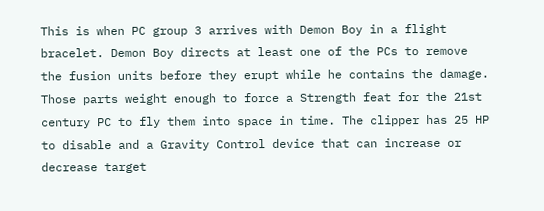This is when PC group 3 arrives with Demon Boy in a flight bracelet. Demon Boy directs at least one of the PCs to remove the fusion units before they erupt while he contains the damage. Those parts weight enough to force a Strength feat for the 21st century PC to fly them into space in time. The clipper has 25 HP to disable and a Gravity Control device that can increase or decrease target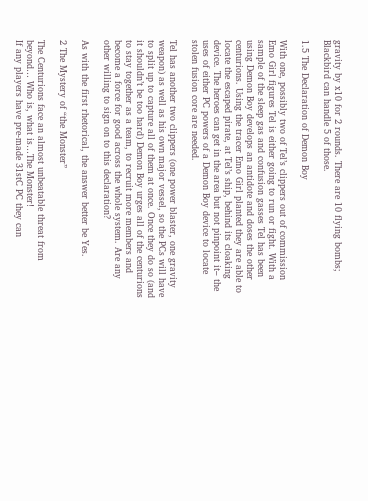gravity by x10 for 2 rounds. There are 10 flying bombs; Blackbird can handle 5 of those.

1.5 The Declaration of Demon Boy

With one, possibly two of Tel’s clippers out of commission Emo Girl figures Tel is either going to run or fight. With a sample of the sleep gas and confusion gasses Tel has been using Demon Boy develops an antidote and doses the other centurions. Using the tracer Emo Girl planted they are able to locate the escaped pirate, at Tel’s ship, behind its cloaking device. The heroes can get in the area but not pinpoint it– the uses of either PC powers of a Demon Boy device to locate stolen fusion core are needed.

Tel has another two clippers (one power blaster, one gravity weapon) as well as his own major vessel, so the PCs will have to split up to capture all of them at once. Once they do so (and it shouldn’t be too hard) Demon Boy urges all of the centurions to stay together as a team, to recruit more members and become a force for good across the whole system. Are any other willing to sign on to this declaration?

As with the first rhetorical, the answer better be Yes.

2 The Mystery of “the Monster”

The Centurions face an almost unbeatable threat from beyond… Who is, what is…The Monster!
If any players have pre-made 31stC PC they can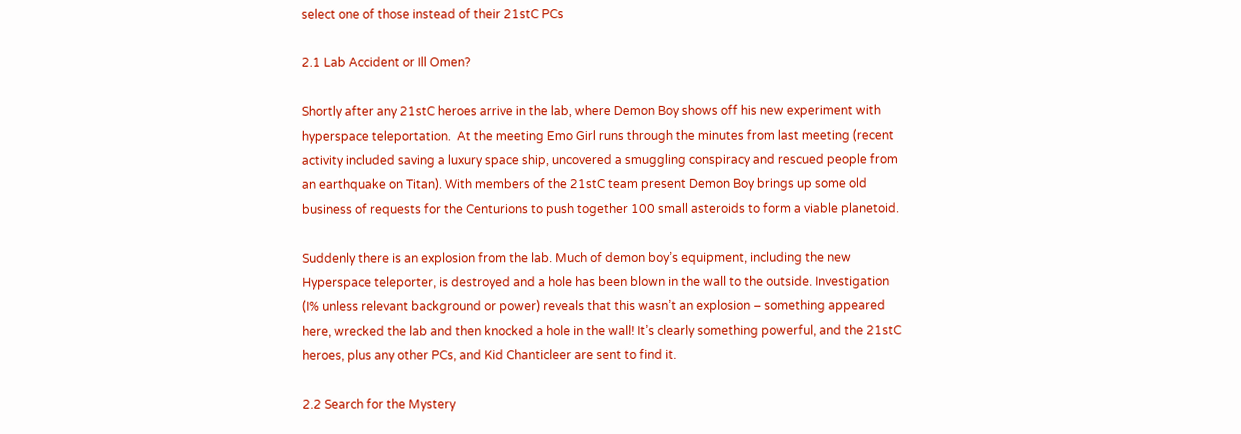select one of those instead of their 21stC PCs

2.1 Lab Accident or Ill Omen?

Shortly after any 21stC heroes arrive in the lab, where Demon Boy shows off his new experiment with  hyperspace teleportation.  At the meeting Emo Girl runs through the minutes from last meeting (recent activity included saving a luxury space ship, uncovered a smuggling conspiracy and rescued people from an earthquake on Titan). With members of the 21stC team present Demon Boy brings up some old business of requests for the Centurions to push together 100 small asteroids to form a viable planetoid.

Suddenly there is an explosion from the lab. Much of demon boy’s equipment, including the new Hyperspace teleporter, is destroyed and a hole has been blown in the wall to the outside. Investigation (I% unless relevant background or power) reveals that this wasn’t an explosion – something appeared here, wrecked the lab and then knocked a hole in the wall! It’s clearly something powerful, and the 21stC heroes, plus any other PCs, and Kid Chanticleer are sent to find it.

2.2 Search for the Mystery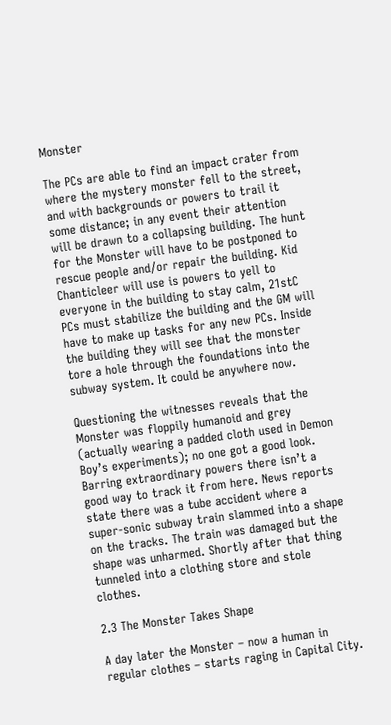Monster

The PCs are able to find an impact crater from where the mystery monster fell to the street, and with backgrounds or powers to trail it some distance; in any event their attention will be drawn to a collapsing building. The hunt for the Monster will have to be postponed to rescue people and/or repair the building. Kid Chanticleer will use is powers to yell to everyone in the building to stay calm, 21stC PCs must stabilize the building and the GM will have to make up tasks for any new PCs. Inside the building they will see that the monster tore a hole through the foundations into the subway system. It could be anywhere now.

Questioning the witnesses reveals that the Monster was floppily humanoid and grey (actually wearing a padded cloth used in Demon Boy’s experiments); no one got a good look. Barring extraordinary powers there isn’t a good way to track it from here. News reports state there was a tube accident where a super-sonic subway train slammed into a shape on the tracks. The train was damaged but the shape was unharmed. Shortly after that thing tunneled into a clothing store and stole clothes.

2.3 The Monster Takes Shape

A day later the Monster – now a human in regular clothes – starts raging in Capital City.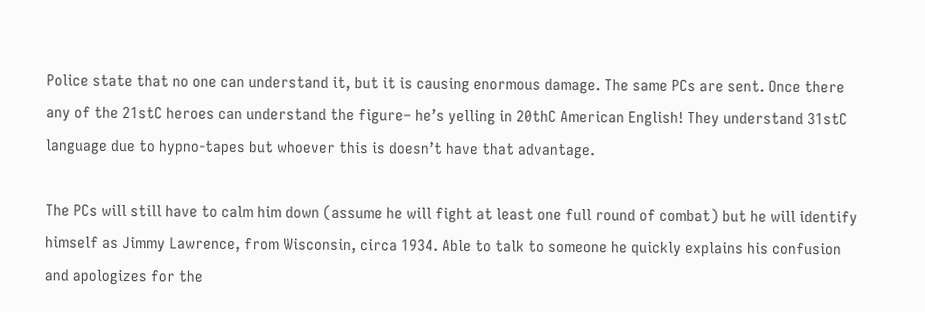Police state that no one can understand it, but it is causing enormous damage. The same PCs are sent. Once there any of the 21stC heroes can understand the figure– he’s yelling in 20thC American English! They understand 31stC language due to hypno-tapes but whoever this is doesn’t have that advantage.

The PCs will still have to calm him down (assume he will fight at least one full round of combat) but he will identify himself as Jimmy Lawrence, from Wisconsin, circa 1934. Able to talk to someone he quickly explains his confusion and apologizes for the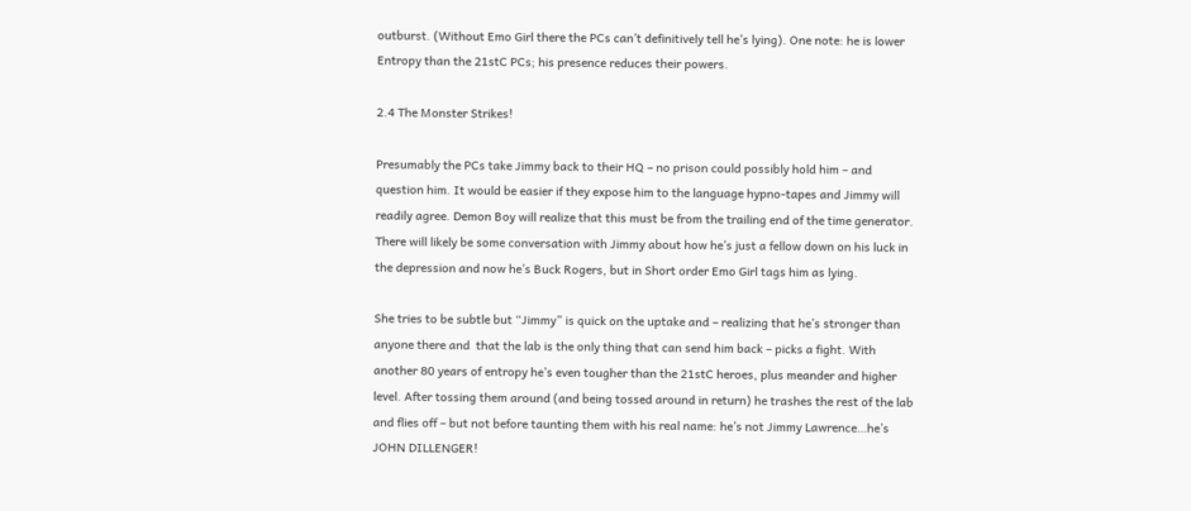outburst. (Without Emo Girl there the PCs can’t definitively tell he’s lying). One note: he is lower Entropy than the 21stC PCs; his presence reduces their powers.

2.4 The Monster Strikes!

Presumably the PCs take Jimmy back to their HQ – no prison could possibly hold him – and question him. It would be easier if they expose him to the language hypno-tapes and Jimmy will readily agree. Demon Boy will realize that this must be from the trailing end of the time generator. There will likely be some conversation with Jimmy about how he’s just a fellow down on his luck in the depression and now he’s Buck Rogers, but in Short order Emo Girl tags him as lying.

She tries to be subtle but “Jimmy” is quick on the uptake and – realizing that he’s stronger than anyone there and  that the lab is the only thing that can send him back – picks a fight. With another 80 years of entropy he’s even tougher than the 21stC heroes, plus meander and higher level. After tossing them around (and being tossed around in return) he trashes the rest of the lab and flies off – but not before taunting them with his real name: he’s not Jimmy Lawrence…he’s JOHN DILLENGER!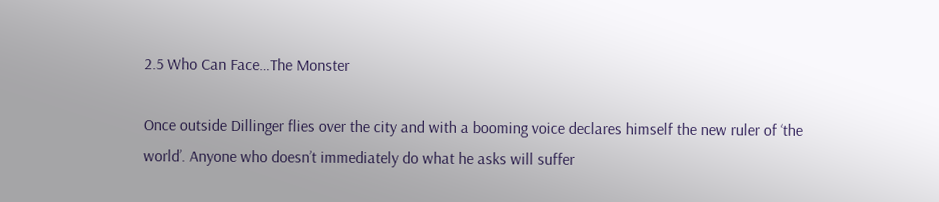2.5 Who Can Face…The Monster

Once outside Dillinger flies over the city and with a booming voice declares himself the new ruler of ‘the world’. Anyone who doesn’t immediately do what he asks will suffer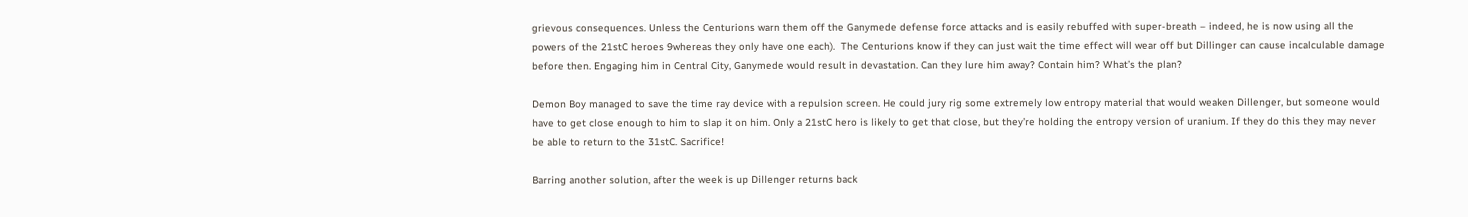grievous consequences. Unless the Centurions warn them off the Ganymede defense force attacks and is easily rebuffed with super-breath – indeed, he is now using all the powers of the 21stC heroes 9whereas they only have one each).  The Centurions know if they can just wait the time effect will wear off but Dillinger can cause incalculable damage before then. Engaging him in Central City, Ganymede would result in devastation. Can they lure him away? Contain him? What’s the plan?

Demon Boy managed to save the time ray device with a repulsion screen. He could jury rig some extremely low entropy material that would weaken Dillenger, but someone would have to get close enough to him to slap it on him. Only a 21stC hero is likely to get that close, but they’re holding the entropy version of uranium. If they do this they may never be able to return to the 31stC. Sacrifice!

Barring another solution, after the week is up Dillenger returns back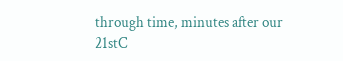through time, minutes after our 21stC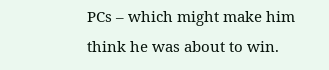PCs – which might make him think he was about to win.